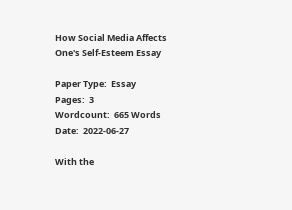How Social Media Affects One's Self-Esteem Essay

Paper Type:  Essay
Pages:  3
Wordcount:  665 Words
Date:  2022-06-27

With the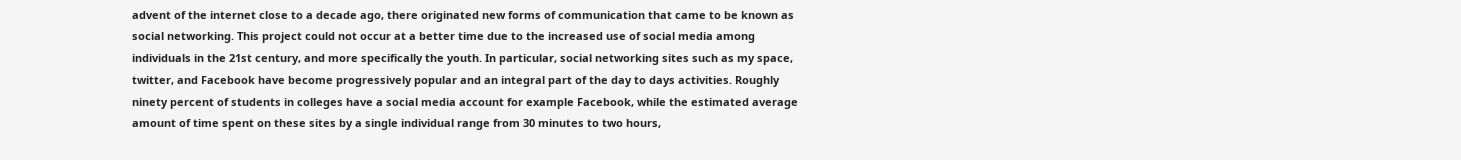advent of the internet close to a decade ago, there originated new forms of communication that came to be known as social networking. This project could not occur at a better time due to the increased use of social media among individuals in the 21st century, and more specifically the youth. In particular, social networking sites such as my space, twitter, and Facebook have become progressively popular and an integral part of the day to days activities. Roughly ninety percent of students in colleges have a social media account for example Facebook, while the estimated average amount of time spent on these sites by a single individual range from 30 minutes to two hours,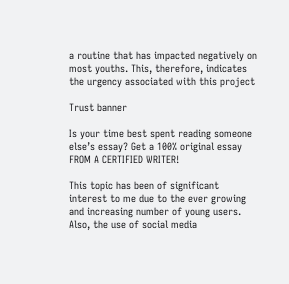a routine that has impacted negatively on most youths. This, therefore, indicates the urgency associated with this project

Trust banner

Is your time best spent reading someone else’s essay? Get a 100% original essay FROM A CERTIFIED WRITER!

This topic has been of significant interest to me due to the ever growing and increasing number of young users. Also, the use of social media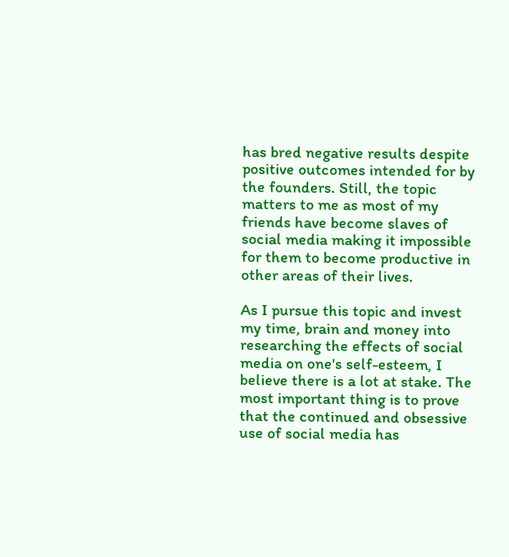has bred negative results despite positive outcomes intended for by the founders. Still, the topic matters to me as most of my friends have become slaves of social media making it impossible for them to become productive in other areas of their lives.

As I pursue this topic and invest my time, brain and money into researching the effects of social media on one's self-esteem, I believe there is a lot at stake. The most important thing is to prove that the continued and obsessive use of social media has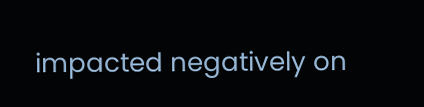impacted negatively on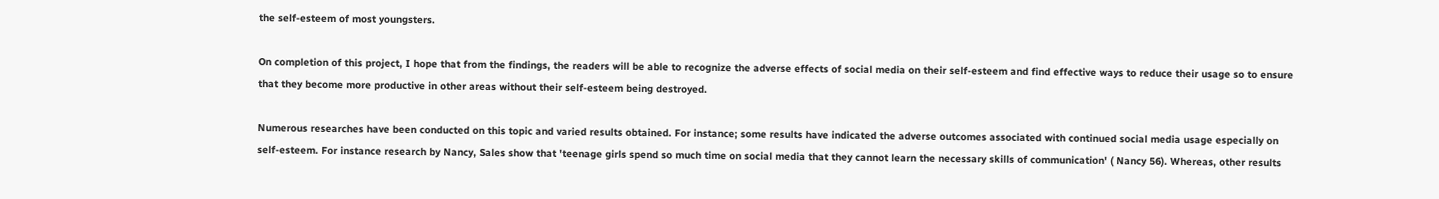the self-esteem of most youngsters.

On completion of this project, I hope that from the findings, the readers will be able to recognize the adverse effects of social media on their self-esteem and find effective ways to reduce their usage so to ensure that they become more productive in other areas without their self-esteem being destroyed.

Numerous researches have been conducted on this topic and varied results obtained. For instance; some results have indicated the adverse outcomes associated with continued social media usage especially on self-esteem. For instance research by Nancy, Sales show that 'teenage girls spend so much time on social media that they cannot learn the necessary skills of communication' ( Nancy 56). Whereas, other results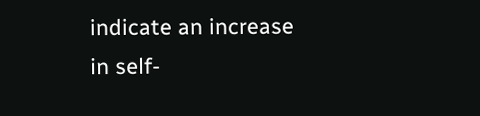indicate an increase in self-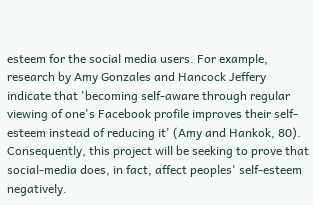esteem for the social media users. For example, research by Amy Gonzales and Hancock Jeffery indicate that 'becoming self-aware through regular viewing of one's Facebook profile improves their self-esteem instead of reducing it' (Amy and Hankok, 80). Consequently, this project will be seeking to prove that social-media does, in fact, affect peoples' self-esteem negatively.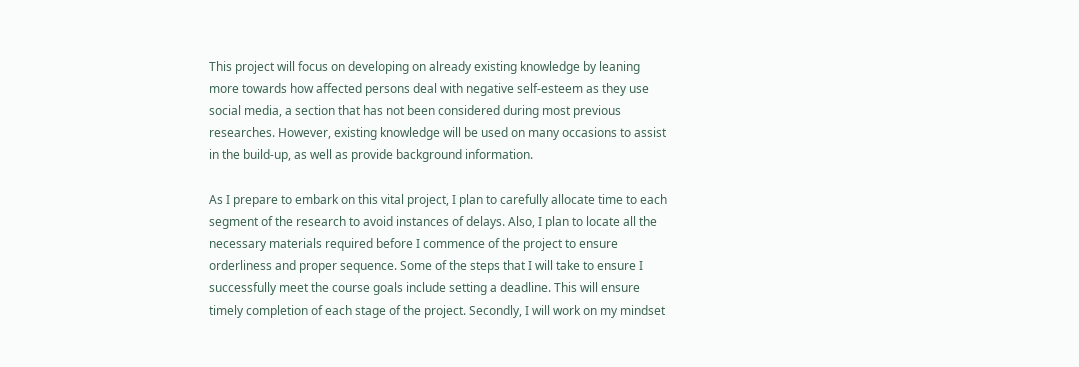This project will focus on developing on already existing knowledge by leaning more towards how affected persons deal with negative self-esteem as they use social media, a section that has not been considered during most previous researches. However, existing knowledge will be used on many occasions to assist in the build-up, as well as provide background information.

As I prepare to embark on this vital project, I plan to carefully allocate time to each segment of the research to avoid instances of delays. Also, I plan to locate all the necessary materials required before I commence of the project to ensure orderliness and proper sequence. Some of the steps that I will take to ensure I successfully meet the course goals include setting a deadline. This will ensure timely completion of each stage of the project. Secondly, I will work on my mindset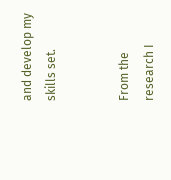and develop my skills set.


From the research I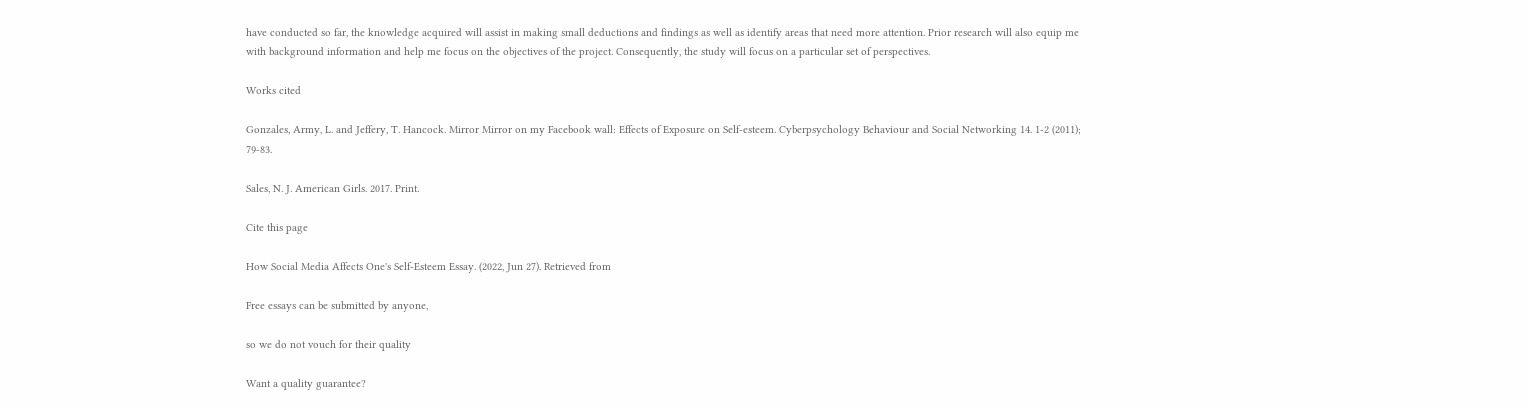have conducted so far, the knowledge acquired will assist in making small deductions and findings as well as identify areas that need more attention. Prior research will also equip me with background information and help me focus on the objectives of the project. Consequently, the study will focus on a particular set of perspectives.

Works cited

Gonzales, Army, L. and Jeffery, T. Hancock. Mirror Mirror on my Facebook wall: Effects of Exposure on Self-esteem. Cyberpsychology Behaviour and Social Networking 14. 1-2 (2011); 79-83.

Sales, N. J. American Girls. 2017. Print.

Cite this page

How Social Media Affects One's Self-Esteem Essay. (2022, Jun 27). Retrieved from

Free essays can be submitted by anyone,

so we do not vouch for their quality

Want a quality guarantee?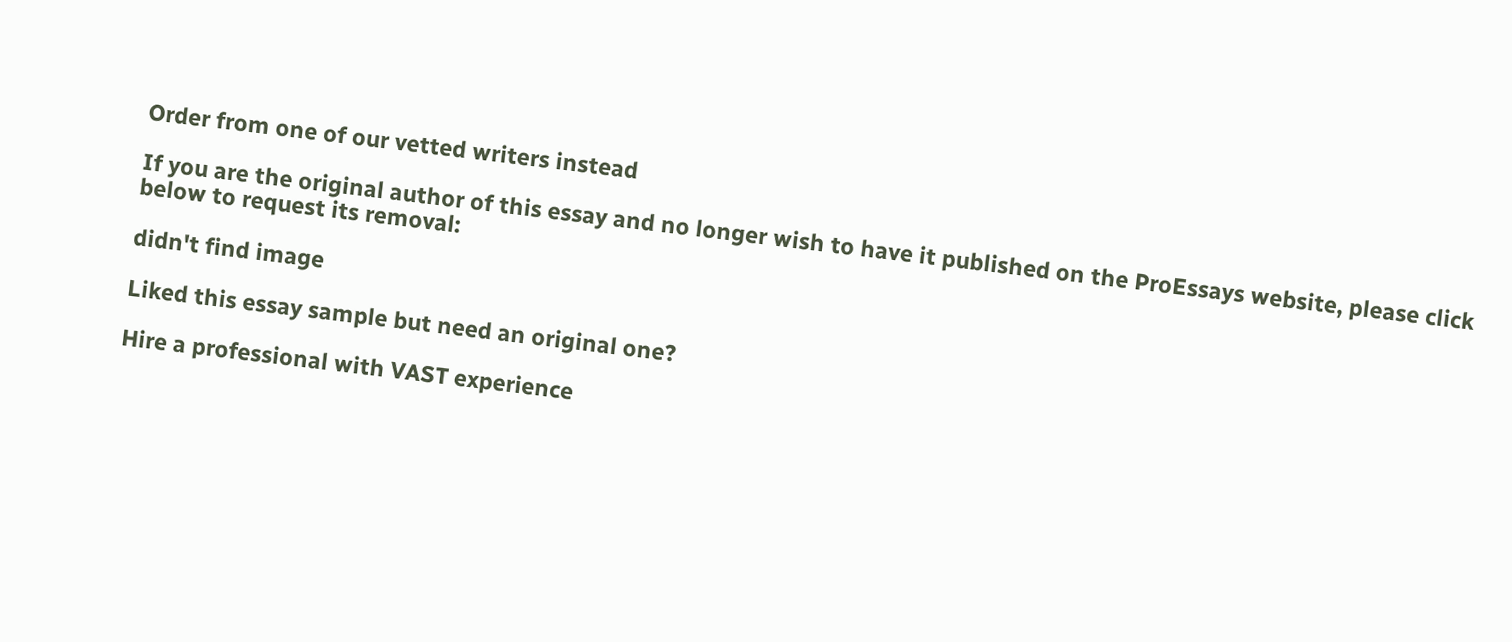Order from one of our vetted writers instead

If you are the original author of this essay and no longer wish to have it published on the ProEssays website, please click below to request its removal:

didn't find image

Liked this essay sample but need an original one?

Hire a professional with VAST experience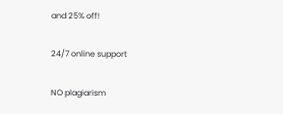and 25% off!

24/7 online support

NO plagiarism